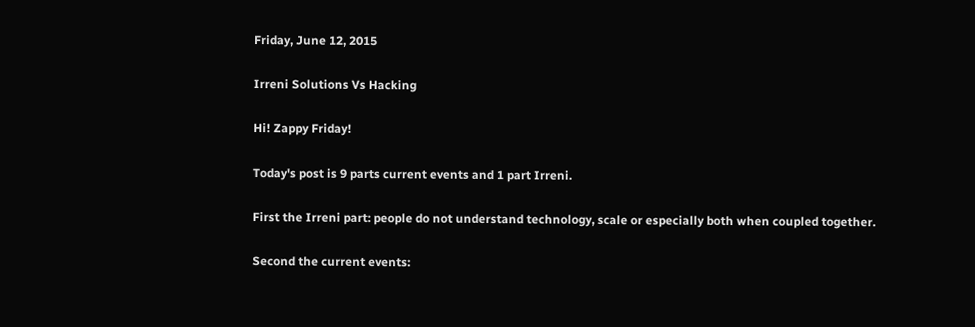Friday, June 12, 2015

Irreni Solutions Vs Hacking

Hi! Zappy Friday!

Today's post is 9 parts current events and 1 part Irreni.

First the Irreni part: people do not understand technology, scale or especially both when coupled together.

Second the current events: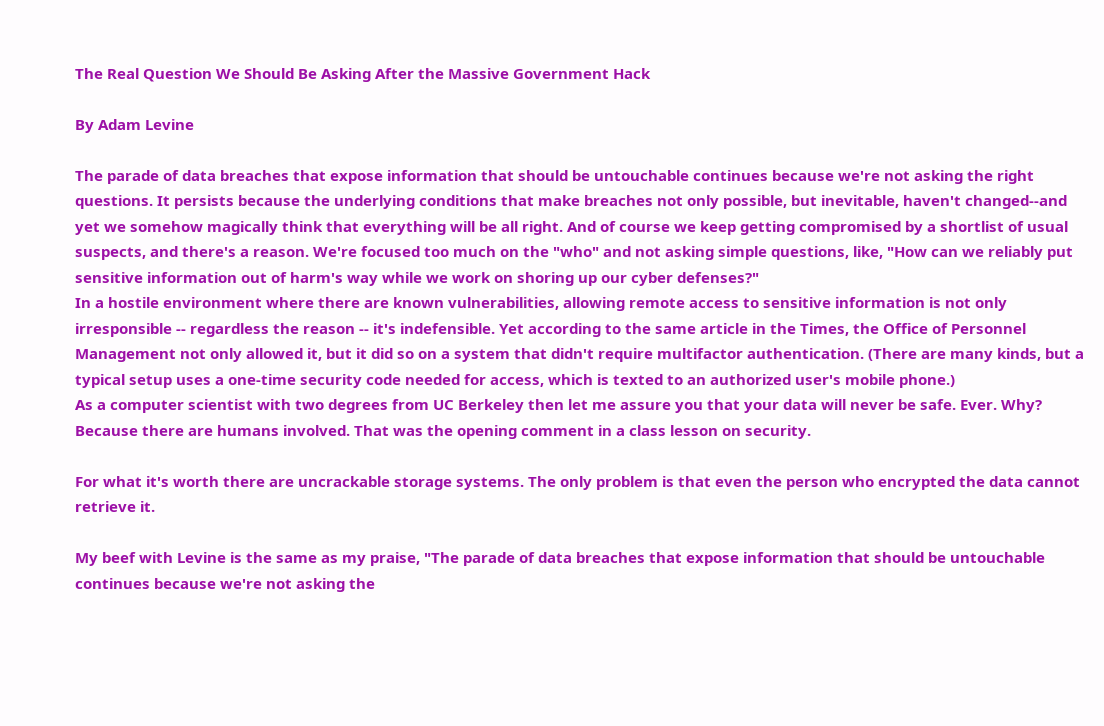The Real Question We Should Be Asking After the Massive Government Hack

By Adam Levine

The parade of data breaches that expose information that should be untouchable continues because we're not asking the right questions. It persists because the underlying conditions that make breaches not only possible, but inevitable, haven't changed--and yet we somehow magically think that everything will be all right. And of course we keep getting compromised by a shortlist of usual suspects, and there's a reason. We're focused too much on the "who" and not asking simple questions, like, "How can we reliably put sensitive information out of harm's way while we work on shoring up our cyber defenses?"
In a hostile environment where there are known vulnerabilities, allowing remote access to sensitive information is not only irresponsible -- regardless the reason -- it's indefensible. Yet according to the same article in the Times, the Office of Personnel Management not only allowed it, but it did so on a system that didn't require multifactor authentication. (There are many kinds, but a typical setup uses a one-time security code needed for access, which is texted to an authorized user's mobile phone.)
As a computer scientist with two degrees from UC Berkeley then let me assure you that your data will never be safe. Ever. Why? Because there are humans involved. That was the opening comment in a class lesson on security.

For what it's worth there are uncrackable storage systems. The only problem is that even the person who encrypted the data cannot retrieve it.

My beef with Levine is the same as my praise, "The parade of data breaches that expose information that should be untouchable continues because we're not asking the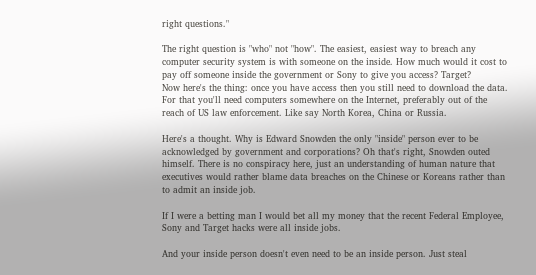right questions."

The right question is "who" not "how". The easiest, easiest way to breach any computer security system is with someone on the inside. How much would it cost to pay off someone inside the government or Sony to give you access? Target?
Now here's the thing: once you have access then you still need to download the data. For that you'll need computers somewhere on the Internet, preferably out of the reach of US law enforcement. Like say North Korea, China or Russia.

Here's a thought. Why is Edward Snowden the only "inside" person ever to be acknowledged by government and corporations? Oh that's right, Snowden outed himself. There is no conspiracy here, just an understanding of human nature that executives would rather blame data breaches on the Chinese or Koreans rather than to admit an inside job.

If I were a betting man I would bet all my money that the recent Federal Employee, Sony and Target hacks were all inside jobs.

And your inside person doesn't even need to be an inside person. Just steal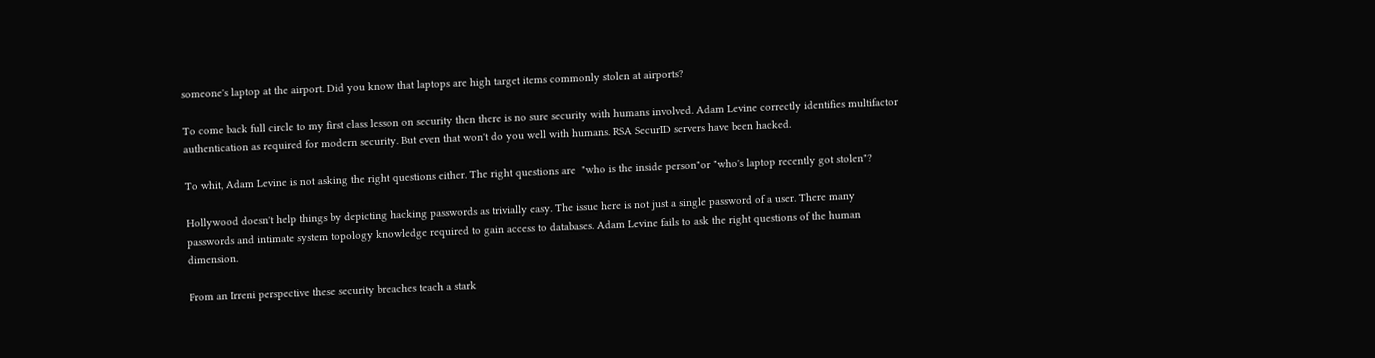someone's laptop at the airport. Did you know that laptops are high target items commonly stolen at airports?

To come back full circle to my first class lesson on security then there is no sure security with humans involved. Adam Levine correctly identifies multifactor authentication as required for modern security. But even that won't do you well with humans. RSA SecurID servers have been hacked.

To whit, Adam Levine is not asking the right questions either. The right questions are  "who is the inside person"or "who's laptop recently got stolen"?

Hollywood doesn't help things by depicting hacking passwords as trivially easy. The issue here is not just a single password of a user. There many passwords and intimate system topology knowledge required to gain access to databases. Adam Levine fails to ask the right questions of the human dimension.

From an Irreni perspective these security breaches teach a stark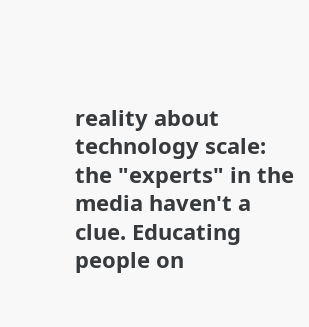reality about technology scale: the "experts" in the media haven't a clue. Educating people on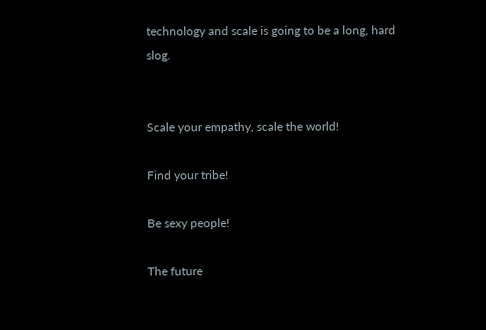technology and scale is going to be a long, hard slog.


Scale your empathy, scale the world!

Find your tribe!

Be sexy people!

The future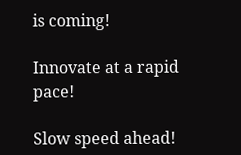is coming!

Innovate at a rapid pace!

Slow speed ahead!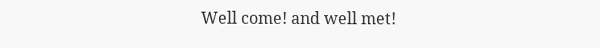Well come! and well met!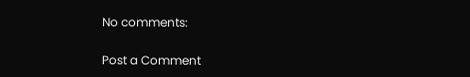No comments:

Post a Comment